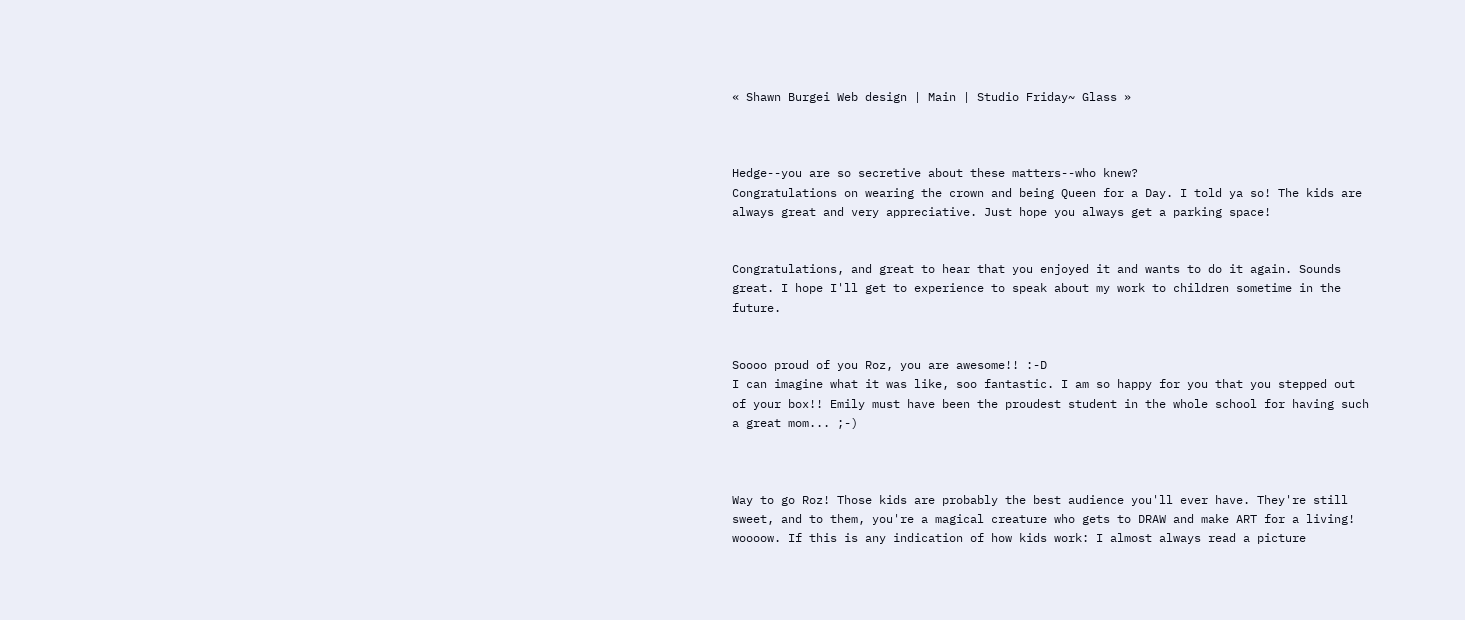« Shawn Burgei Web design | Main | Studio Friday~ Glass »



Hedge--you are so secretive about these matters--who knew?
Congratulations on wearing the crown and being Queen for a Day. I told ya so! The kids are always great and very appreciative. Just hope you always get a parking space!


Congratulations, and great to hear that you enjoyed it and wants to do it again. Sounds great. I hope I'll get to experience to speak about my work to children sometime in the future.


Soooo proud of you Roz, you are awesome!! :-D
I can imagine what it was like, soo fantastic. I am so happy for you that you stepped out of your box!! Emily must have been the proudest student in the whole school for having such a great mom... ;-)



Way to go Roz! Those kids are probably the best audience you'll ever have. They're still sweet, and to them, you're a magical creature who gets to DRAW and make ART for a living! woooow. If this is any indication of how kids work: I almost always read a picture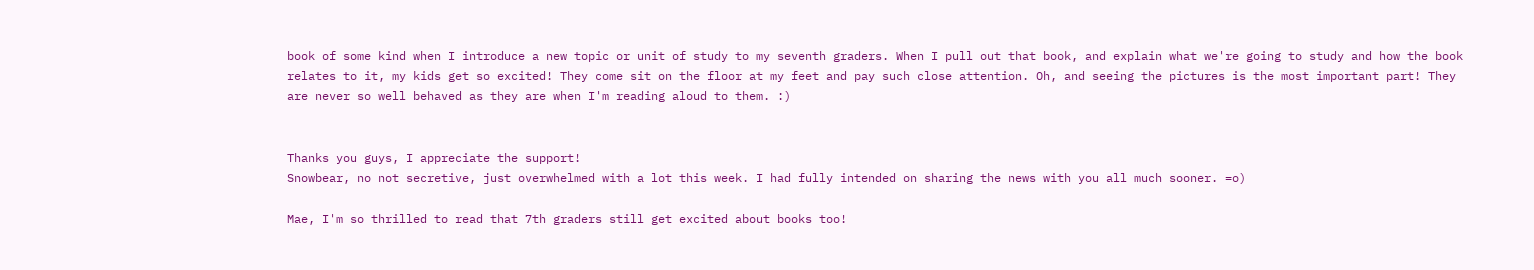book of some kind when I introduce a new topic or unit of study to my seventh graders. When I pull out that book, and explain what we're going to study and how the book relates to it, my kids get so excited! They come sit on the floor at my feet and pay such close attention. Oh, and seeing the pictures is the most important part! They are never so well behaved as they are when I'm reading aloud to them. :)


Thanks you guys, I appreciate the support!
Snowbear, no not secretive, just overwhelmed with a lot this week. I had fully intended on sharing the news with you all much sooner. =o)

Mae, I'm so thrilled to read that 7th graders still get excited about books too!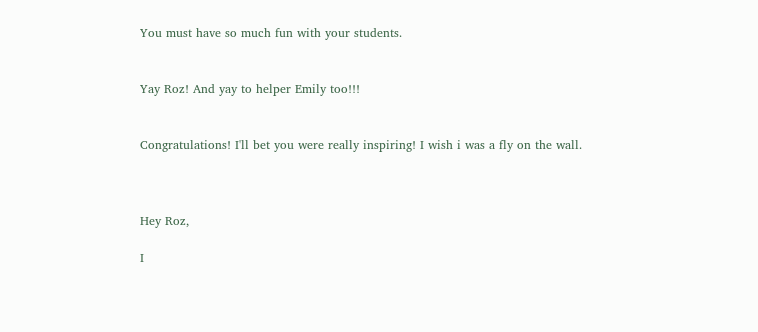You must have so much fun with your students.


Yay Roz! And yay to helper Emily too!!!


Congratulations! I'll bet you were really inspiring! I wish i was a fly on the wall.



Hey Roz,

I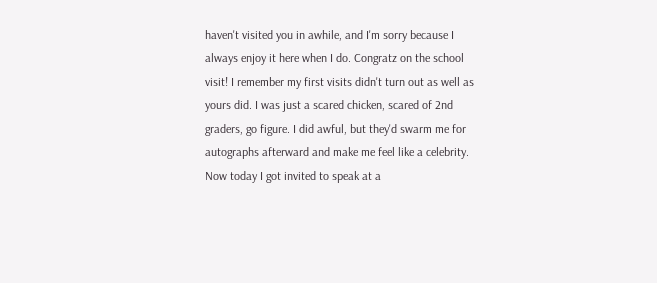haven't visited you in awhile, and I'm sorry because I always enjoy it here when I do. Congratz on the school visit! I remember my first visits didn't turn out as well as yours did. I was just a scared chicken, scared of 2nd graders, go figure. I did awful, but they'd swarm me for autographs afterward and make me feel like a celebrity. Now today I got invited to speak at a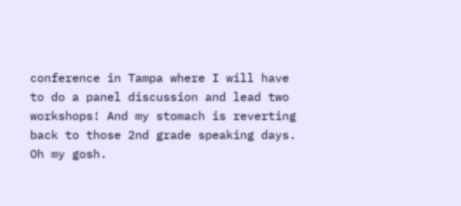conference in Tampa where I will have to do a panel discussion and lead two workshops! And my stomach is reverting back to those 2nd grade speaking days. Oh my gosh.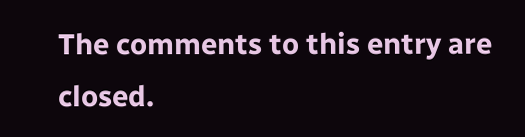The comments to this entry are closed.